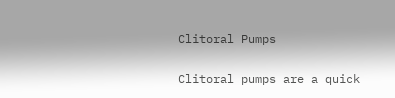Clitoral Pumps

Clitoral pumps are a quick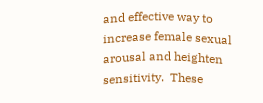and effective way to increase female sexual arousal and heighten sensitivity.  These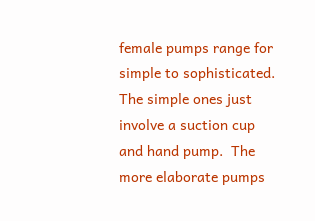female pumps range for simple to sophisticated.  The simple ones just involve a suction cup and hand pump.  The more elaborate pumps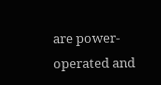are power-operated and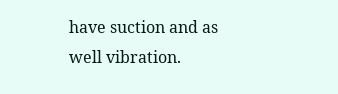have suction and as well vibration.